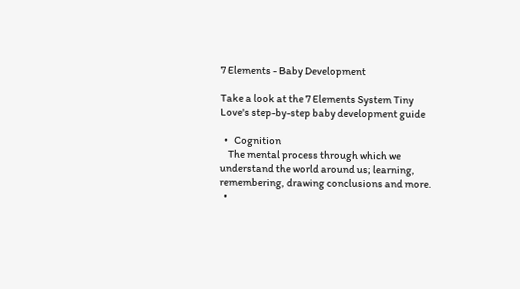7 Elements - Baby Development

Take a look at the 7 Elements System Tiny Love's step-by-step baby development guide

  •   Cognition
    The mental process through which we understand the world around us; learning, remembering, drawing conclusions and more.
  •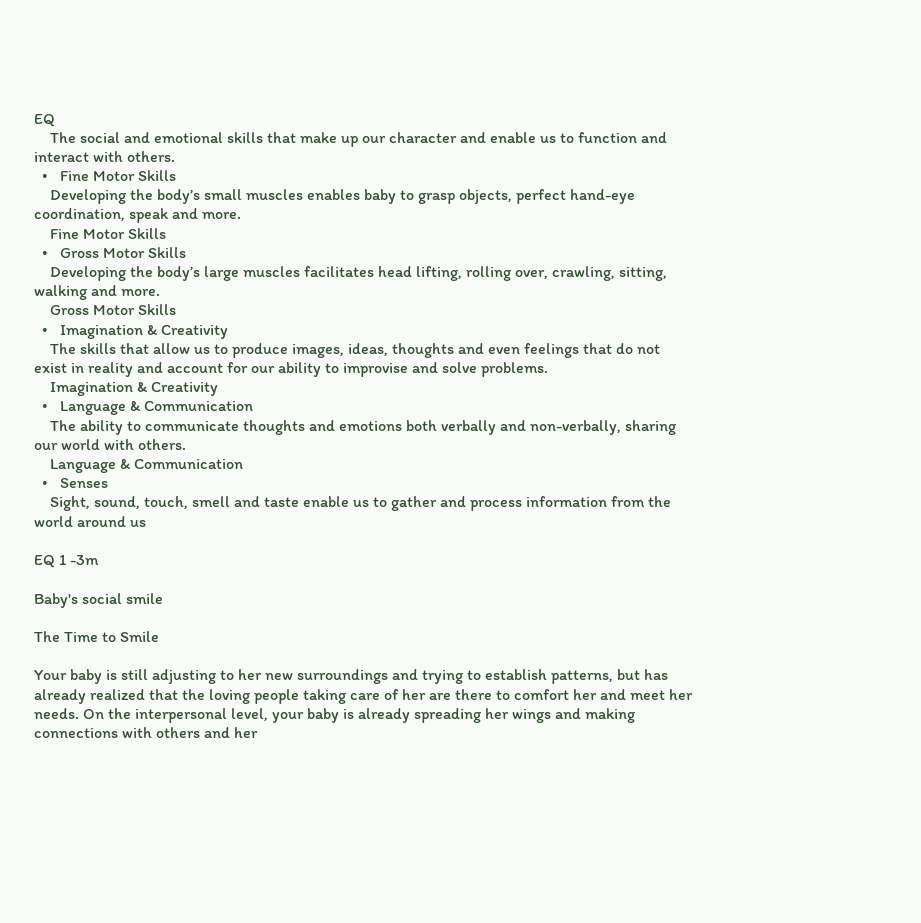EQ
    The social and emotional skills that make up our character and enable us to function and interact with others.
  •   Fine Motor Skills
    Developing the body’s small muscles enables baby to grasp objects, perfect hand-eye coordination, speak and more.
    Fine Motor Skills
  •   Gross Motor Skills
    Developing the body’s large muscles facilitates head lifting, rolling over, crawling, sitting, walking and more.
    Gross Motor Skills
  •   Imagination & Creativity
    The skills that allow us to produce images, ideas, thoughts and even feelings that do not exist in reality and account for our ability to improvise and solve problems.
    Imagination & Creativity
  •   Language & Communication
    The ability to communicate thoughts and emotions both verbally and non-verbally, sharing our world with others.
    Language & Communication
  •   Senses
    Sight, sound, touch, smell and taste enable us to gather and process information from the world around us

EQ 1 -3m

Baby's social smile

The Time to Smile

Your baby is still adjusting to her new surroundings and trying to establish patterns, but has already realized that the loving people taking care of her are there to comfort her and meet her needs. On the interpersonal level, your baby is already spreading her wings and making connections with others and her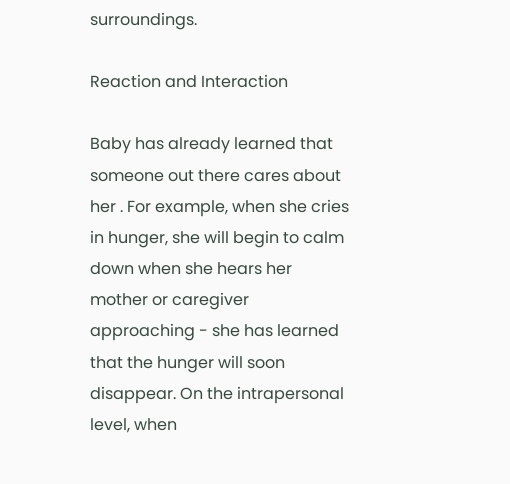surroundings.

Reaction and Interaction

Baby has already learned that someone out there cares about her . For example, when she cries in hunger, she will begin to calm down when she hears her mother or caregiver approaching - she has learned that the hunger will soon disappear. On the intrapersonal level, when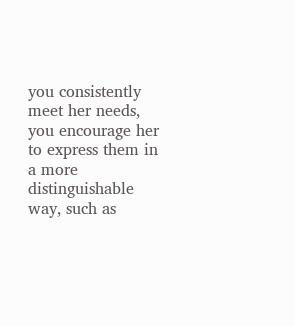you consistently meet her needs, you encourage her to express them in a more distinguishable way, such as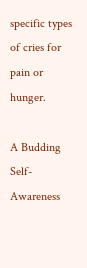specific types of cries for pain or hunger.

A Budding Self-Awareness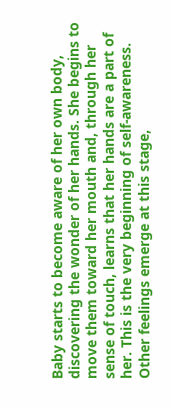Baby starts to become aware of her own body, discovering the wonder of her hands. She begins to move them toward her mouth and, through her sense of touch, learns that her hands are a part of her. This is the very beginning of self-awareness. Other feelings emerge at this stage,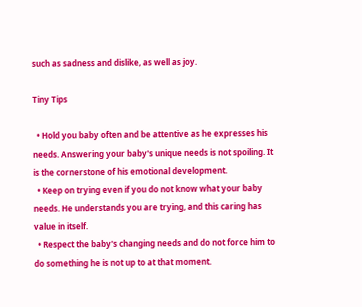such as sadness and dislike, as well as joy.

Tiny Tips

  • Hold you baby often and be attentive as he expresses his needs. Answering your baby's unique needs is not spoiling. It is the cornerstone of his emotional development.
  • Keep on trying even if you do not know what your baby needs. He understands you are trying, and this caring has value in itself.
  • Respect the baby's changing needs and do not force him to do something he is not up to at that moment.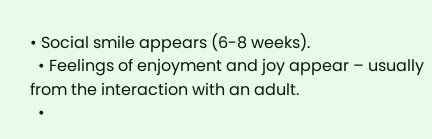• Social smile appears (6-8 weeks).
  • Feelings of enjoyment and joy appear – usually from the interaction with an adult.
  •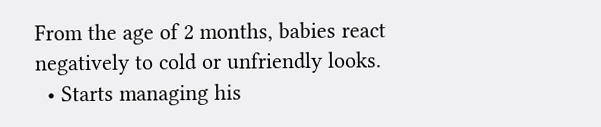From the age of 2 months, babies react negatively to cold or unfriendly looks.
  • Starts managing his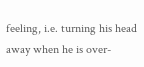feeling, i.e. turning his head away when he is over-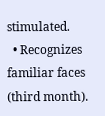stimulated.
  • Recognizes familiar faces (third month).